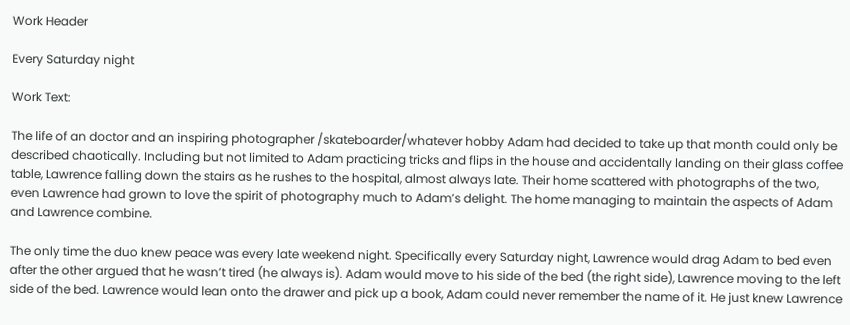Work Header

Every Saturday night

Work Text:

The life of an doctor and an inspiring photographer /skateboarder/whatever hobby Adam had decided to take up that month could only be described chaotically. Including but not limited to Adam practicing tricks and flips in the house and accidentally landing on their glass coffee table, Lawrence falling down the stairs as he rushes to the hospital, almost always late. Their home scattered with photographs of the two, even Lawrence had grown to love the spirit of photography much to Adam’s delight. The home managing to maintain the aspects of Adam and Lawrence combine.

The only time the duo knew peace was every late weekend night. Specifically every Saturday night, Lawrence would drag Adam to bed even after the other argued that he wasn’t tired (he always is). Adam would move to his side of the bed (the right side), Lawrence moving to the left side of the bed. Lawrence would lean onto the drawer and pick up a book, Adam could never remember the name of it. He just knew Lawrence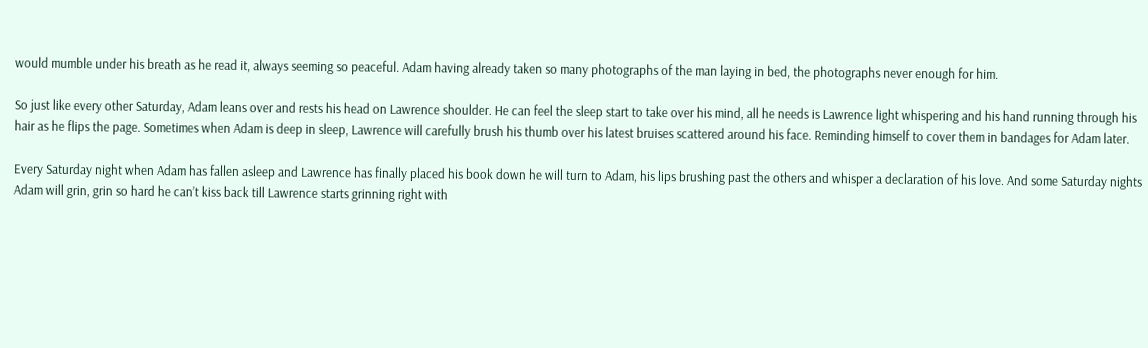would mumble under his breath as he read it, always seeming so peaceful. Adam having already taken so many photographs of the man laying in bed, the photographs never enough for him.

So just like every other Saturday, Adam leans over and rests his head on Lawrence shoulder. He can feel the sleep start to take over his mind, all he needs is Lawrence light whispering and his hand running through his hair as he flips the page. Sometimes when Adam is deep in sleep, Lawrence will carefully brush his thumb over his latest bruises scattered around his face. Reminding himself to cover them in bandages for Adam later.

Every Saturday night when Adam has fallen asleep and Lawrence has finally placed his book down he will turn to Adam, his lips brushing past the others and whisper a declaration of his love. And some Saturday nights Adam will grin, grin so hard he can’t kiss back till Lawrence starts grinning right with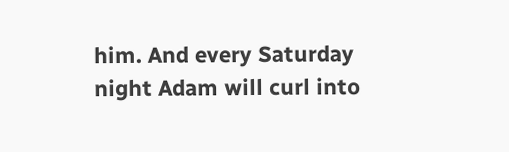him. And every Saturday night Adam will curl into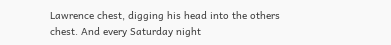Lawrence chest, digging his head into the others chest. And every Saturday night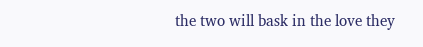the two will bask in the love they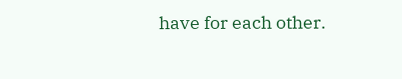have for each other.